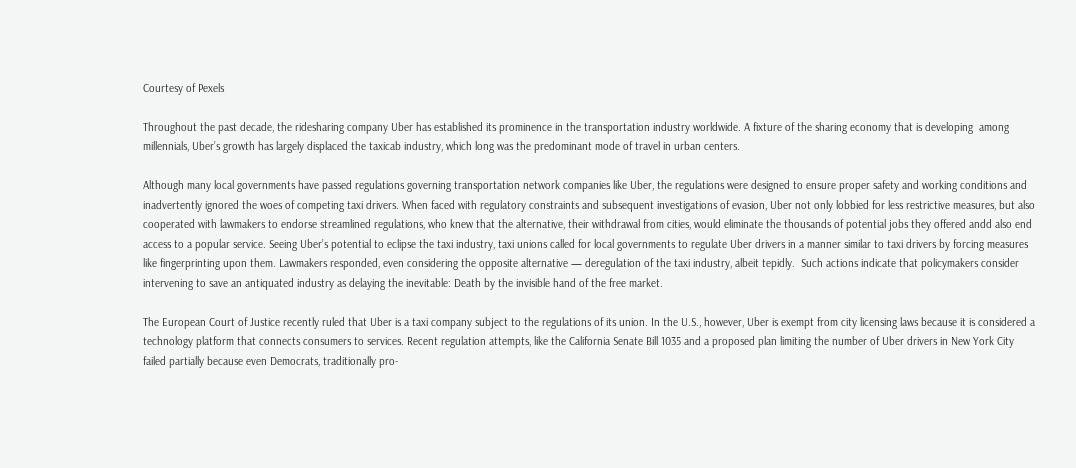Courtesy of Pexels

Throughout the past decade, the ridesharing company Uber has established its prominence in the transportation industry worldwide. A fixture of the sharing economy that is developing  among millennials, Uber’s growth has largely displaced the taxicab industry, which long was the predominant mode of travel in urban centers.

Although many local governments have passed regulations governing transportation network companies like Uber, the regulations were designed to ensure proper safety and working conditions and inadvertently ignored the woes of competing taxi drivers. When faced with regulatory constraints and subsequent investigations of evasion, Uber not only lobbied for less restrictive measures, but also cooperated with lawmakers to endorse streamlined regulations, who knew that the alternative, their withdrawal from cities, would eliminate the thousands of potential jobs they offered andd also end access to a popular service. Seeing Uber’s potential to eclipse the taxi industry, taxi unions called for local governments to regulate Uber drivers in a manner similar to taxi drivers by forcing measures like fingerprinting upon them. Lawmakers responded, even considering the opposite alternative — deregulation of the taxi industry, albeit tepidly.  Such actions indicate that policymakers consider intervening to save an antiquated industry as delaying the inevitable: Death by the invisible hand of the free market.

The European Court of Justice recently ruled that Uber is a taxi company subject to the regulations of its union. In the U.S., however, Uber is exempt from city licensing laws because it is considered a technology platform that connects consumers to services. Recent regulation attempts, like the California Senate Bill 1035 and a proposed plan limiting the number of Uber drivers in New York City failed partially because even Democrats, traditionally pro-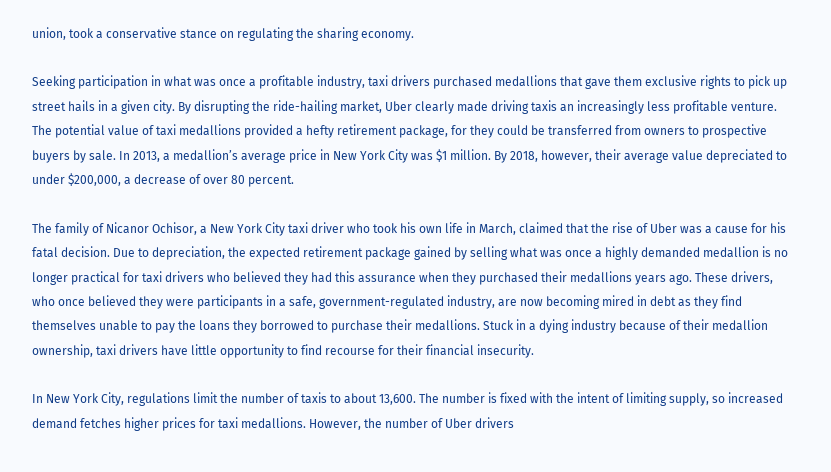union, took a conservative stance on regulating the sharing economy.

Seeking participation in what was once a profitable industry, taxi drivers purchased medallions that gave them exclusive rights to pick up street hails in a given city. By disrupting the ride-hailing market, Uber clearly made driving taxis an increasingly less profitable venture. The potential value of taxi medallions provided a hefty retirement package, for they could be transferred from owners to prospective buyers by sale. In 2013, a medallion’s average price in New York City was $1 million. By 2018, however, their average value depreciated to under $200,000, a decrease of over 80 percent.

The family of Nicanor Ochisor, a New York City taxi driver who took his own life in March, claimed that the rise of Uber was a cause for his fatal decision. Due to depreciation, the expected retirement package gained by selling what was once a highly demanded medallion is no longer practical for taxi drivers who believed they had this assurance when they purchased their medallions years ago. These drivers, who once believed they were participants in a safe, government-regulated industry, are now becoming mired in debt as they find themselves unable to pay the loans they borrowed to purchase their medallions. Stuck in a dying industry because of their medallion ownership, taxi drivers have little opportunity to find recourse for their financial insecurity.

In New York City, regulations limit the number of taxis to about 13,600. The number is fixed with the intent of limiting supply, so increased demand fetches higher prices for taxi medallions. However, the number of Uber drivers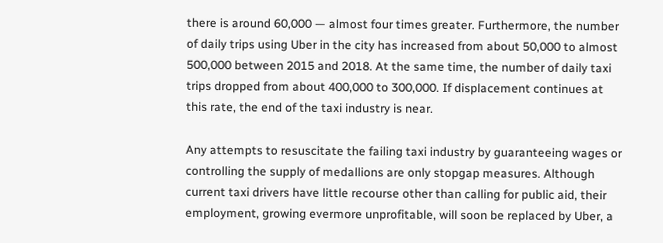there is around 60,000 — almost four times greater. Furthermore, the number of daily trips using Uber in the city has increased from about 50,000 to almost 500,000 between 2015 and 2018. At the same time, the number of daily taxi trips dropped from about 400,000 to 300,000. If displacement continues at this rate, the end of the taxi industry is near.

Any attempts to resuscitate the failing taxi industry by guaranteeing wages or controlling the supply of medallions are only stopgap measures. Although current taxi drivers have little recourse other than calling for public aid, their employment, growing evermore unprofitable, will soon be replaced by Uber, a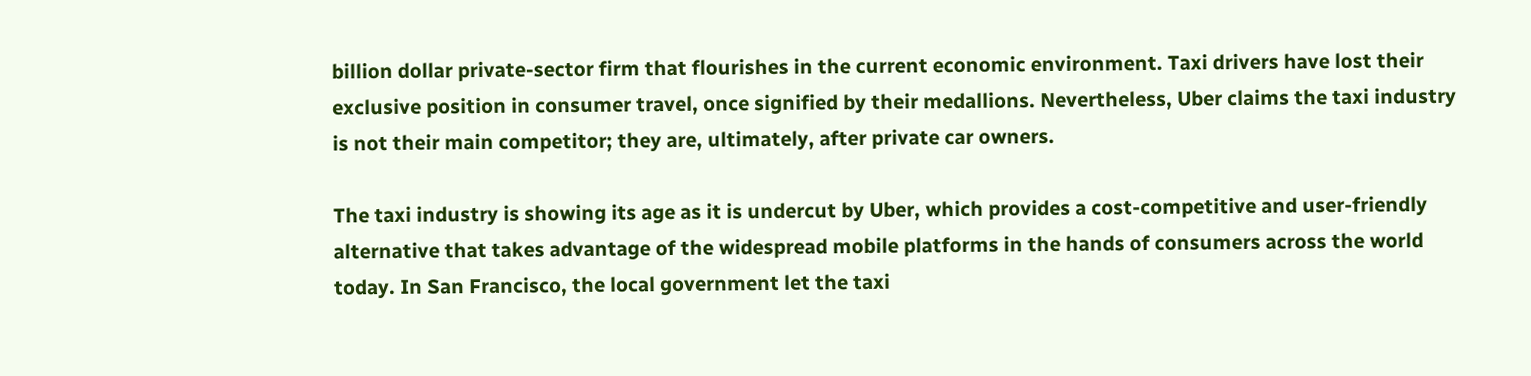billion dollar private-sector firm that flourishes in the current economic environment. Taxi drivers have lost their exclusive position in consumer travel, once signified by their medallions. Nevertheless, Uber claims the taxi industry is not their main competitor; they are, ultimately, after private car owners.

The taxi industry is showing its age as it is undercut by Uber, which provides a cost-competitive and user-friendly alternative that takes advantage of the widespread mobile platforms in the hands of consumers across the world today. In San Francisco, the local government let the taxi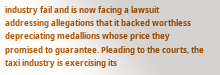industry fail and is now facing a lawsuit addressing allegations that it backed worthless depreciating medallions whose price they promised to guarantee. Pleading to the courts, the taxi industry is exercising its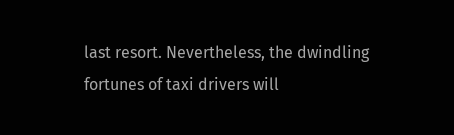last resort. Nevertheless, the dwindling fortunes of taxi drivers will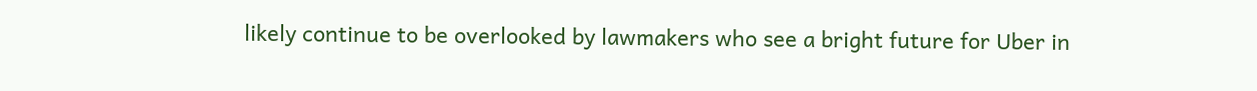likely continue to be overlooked by lawmakers who see a bright future for Uber in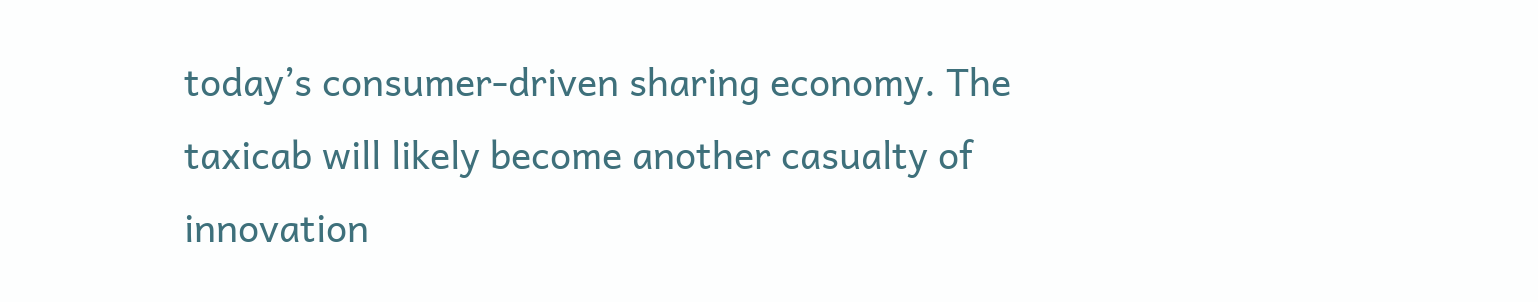today’s consumer-driven sharing economy. The taxicab will likely become another casualty of innovation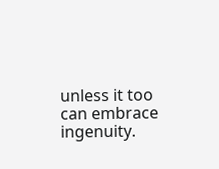unless it too can embrace ingenuity.